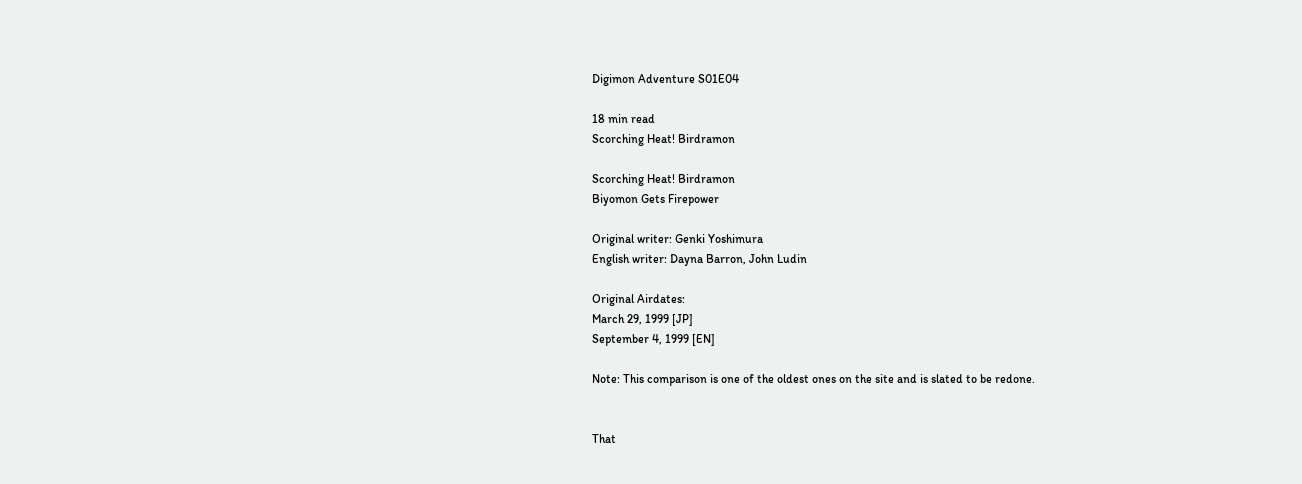Digimon Adventure S01E04

18 min read
Scorching Heat! Birdramon

Scorching Heat! Birdramon
Biyomon Gets Firepower

Original writer: Genki Yoshimura
English writer: Dayna Barron, John Ludin

Original Airdates:
March 29, 1999 [JP]
September 4, 1999 [EN]

Note: This comparison is one of the oldest ones on the site and is slated to be redone.


That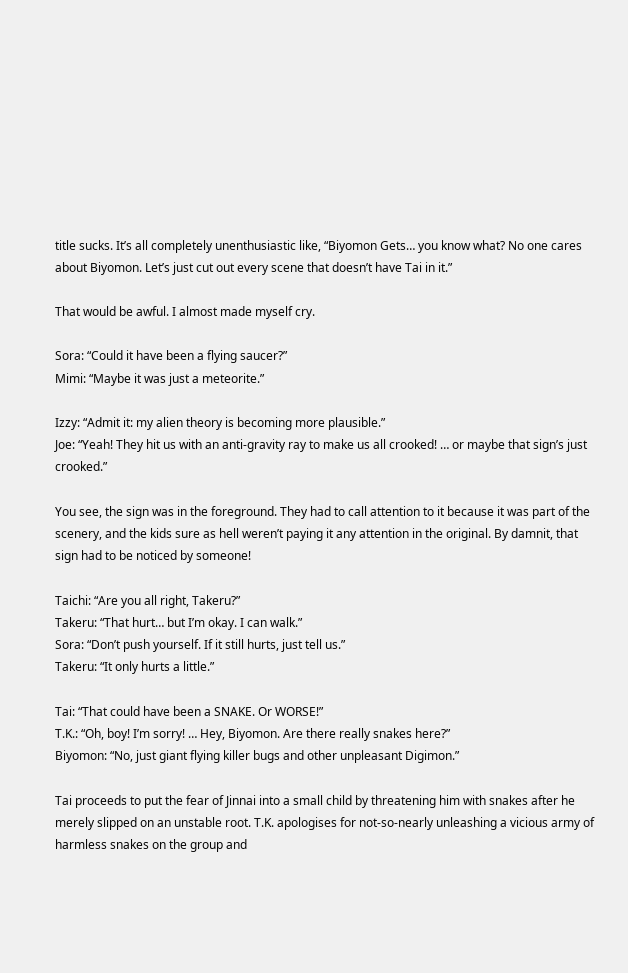title sucks. It’s all completely unenthusiastic like, “Biyomon Gets… you know what? No one cares about Biyomon. Let’s just cut out every scene that doesn’t have Tai in it.”

That would be awful. I almost made myself cry.

Sora: “Could it have been a flying saucer?”
Mimi: “Maybe it was just a meteorite.”

Izzy: “Admit it: my alien theory is becoming more plausible.”
Joe: “Yeah! They hit us with an anti-gravity ray to make us all crooked! … or maybe that sign’s just crooked.”

You see, the sign was in the foreground. They had to call attention to it because it was part of the scenery, and the kids sure as hell weren’t paying it any attention in the original. By damnit, that sign had to be noticed by someone!

Taichi: “Are you all right, Takeru?”
Takeru: “That hurt… but I’m okay. I can walk.”
Sora: “Don’t push yourself. If it still hurts, just tell us.”
Takeru: “It only hurts a little.”

Tai: “That could have been a SNAKE. Or WORSE!”
T.K.: “Oh, boy! I’m sorry! … Hey, Biyomon. Are there really snakes here?”
Biyomon: “No, just giant flying killer bugs and other unpleasant Digimon.”

Tai proceeds to put the fear of Jinnai into a small child by threatening him with snakes after he merely slipped on an unstable root. T.K. apologises for not-so-nearly unleashing a vicious army of harmless snakes on the group and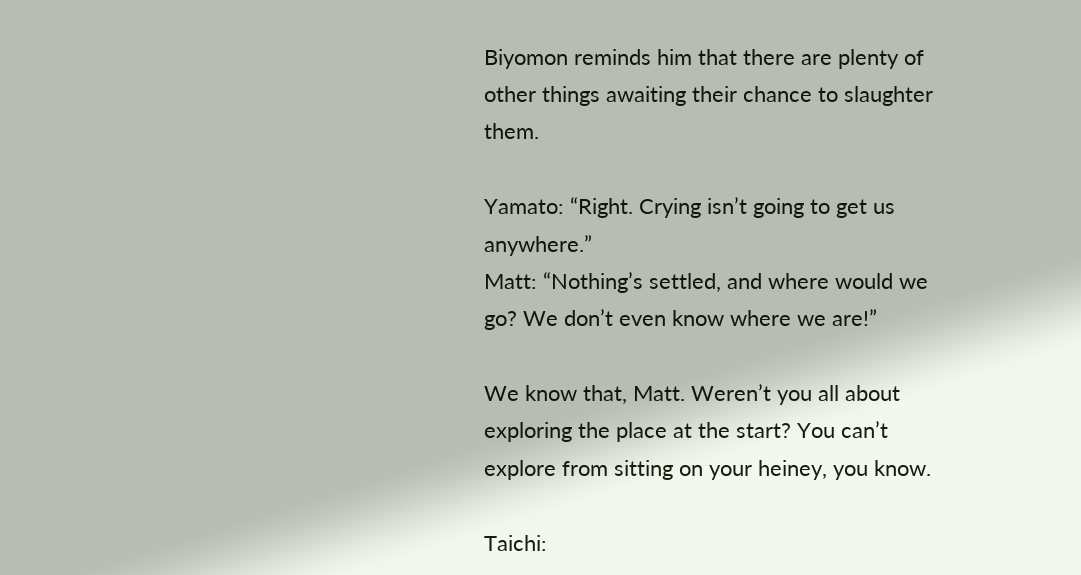Biyomon reminds him that there are plenty of other things awaiting their chance to slaughter them.

Yamato: “Right. Crying isn’t going to get us anywhere.”
Matt: “Nothing’s settled, and where would we go? We don’t even know where we are!”

We know that, Matt. Weren’t you all about exploring the place at the start? You can’t explore from sitting on your heiney, you know.

Taichi: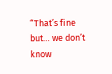“That’s fine but… we don’t know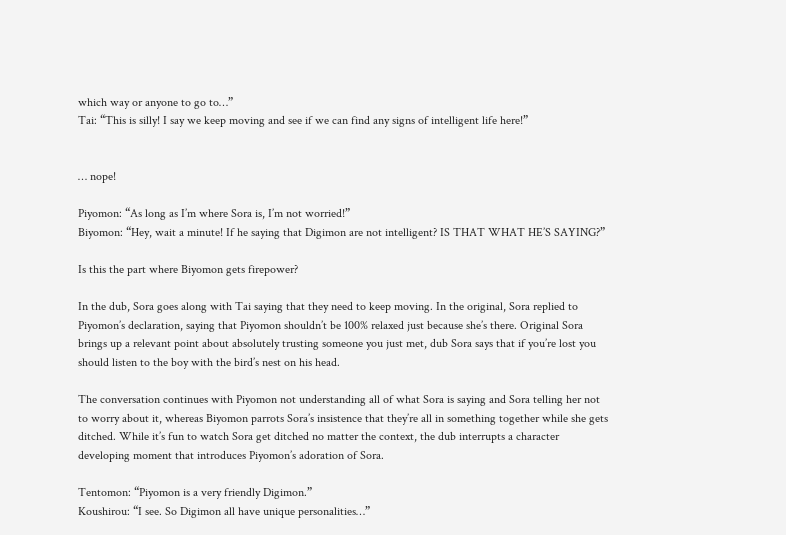which way or anyone to go to…”
Tai: “This is silly! I say we keep moving and see if we can find any signs of intelligent life here!”


… nope!

Piyomon: “As long as I’m where Sora is, I’m not worried!”
Biyomon: “Hey, wait a minute! If he saying that Digimon are not intelligent? IS THAT WHAT HE’S SAYING?”

Is this the part where Biyomon gets firepower?

In the dub, Sora goes along with Tai saying that they need to keep moving. In the original, Sora replied to Piyomon’s declaration, saying that Piyomon shouldn’t be 100% relaxed just because she’s there. Original Sora brings up a relevant point about absolutely trusting someone you just met, dub Sora says that if you’re lost you should listen to the boy with the bird’s nest on his head.

The conversation continues with Piyomon not understanding all of what Sora is saying and Sora telling her not to worry about it, whereas Biyomon parrots Sora’s insistence that they’re all in something together while she gets ditched. While it’s fun to watch Sora get ditched no matter the context, the dub interrupts a character developing moment that introduces Piyomon’s adoration of Sora.

Tentomon: “Piyomon is a very friendly Digimon.”
Koushirou: “I see. So Digimon all have unique personalities…”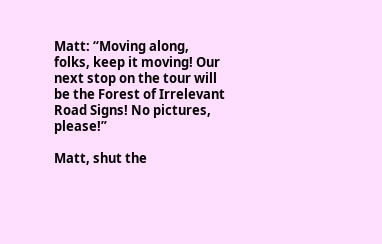Matt: “Moving along, folks, keep it moving! Our next stop on the tour will be the Forest of Irrelevant Road Signs! No pictures, please!”

Matt, shut the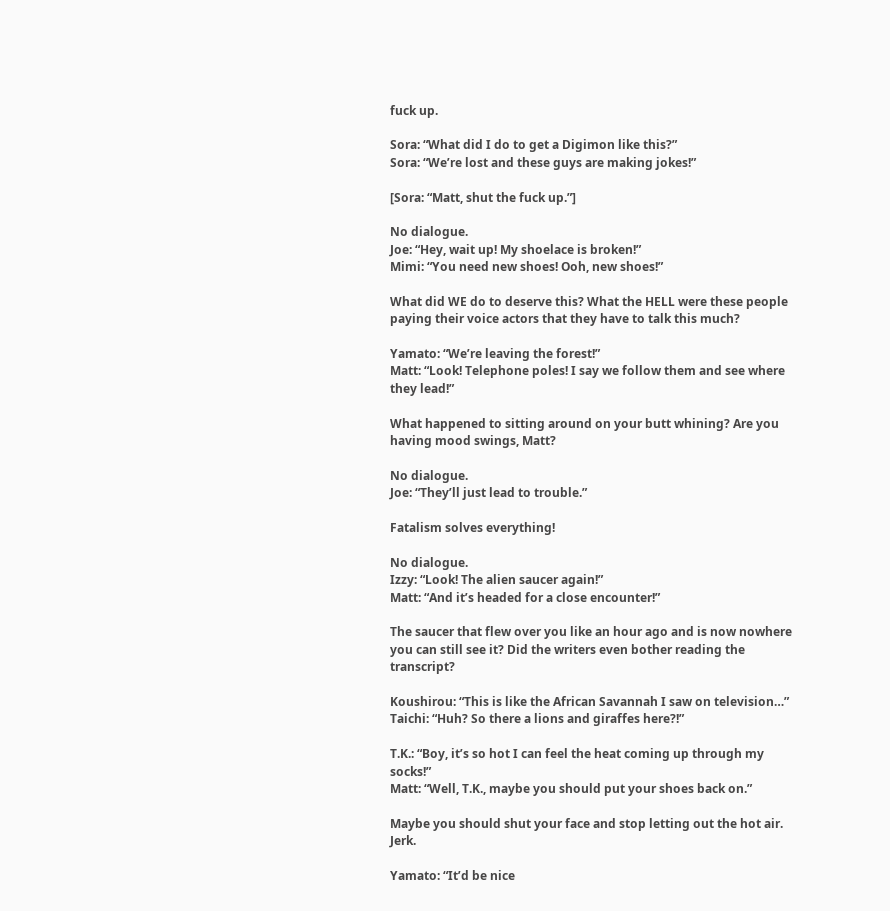fuck up.

Sora: “What did I do to get a Digimon like this?”
Sora: “We’re lost and these guys are making jokes!”

[Sora: “Matt, shut the fuck up.”]

No dialogue.
Joe: “Hey, wait up! My shoelace is broken!”
Mimi: “You need new shoes! Ooh, new shoes!”

What did WE do to deserve this? What the HELL were these people paying their voice actors that they have to talk this much?

Yamato: “We’re leaving the forest!”
Matt: “Look! Telephone poles! I say we follow them and see where they lead!”

What happened to sitting around on your butt whining? Are you having mood swings, Matt?

No dialogue.
Joe: “They’ll just lead to trouble.”

Fatalism solves everything!

No dialogue.
Izzy: “Look! The alien saucer again!”
Matt: “And it’s headed for a close encounter!”

The saucer that flew over you like an hour ago and is now nowhere you can still see it? Did the writers even bother reading the transcript?

Koushirou: “This is like the African Savannah I saw on television…”
Taichi: “Huh? So there a lions and giraffes here?!”

T.K.: “Boy, it’s so hot I can feel the heat coming up through my socks!”
Matt: “Well, T.K., maybe you should put your shoes back on.”

Maybe you should shut your face and stop letting out the hot air. Jerk.

Yamato: “It’d be nice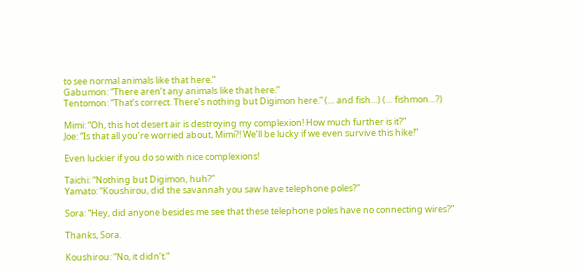to see normal animals like that here.”
Gabumon: “There aren’t any animals like that here.”
Tentomon: “That’s correct. There’s nothing but Digimon here.” (… and fish…) (… fishmon…?)

Mimi: “Oh, this hot desert air is destroying my complexion! How much further is it?”
Joe: “Is that all you’re worried about, Mimi?! We’ll be lucky if we even survive this hike!”

Even luckier if you do so with nice complexions!

Taichi: “Nothing but Digimon, huh?”
Yamato: “Koushirou, did the savannah you saw have telephone poles?”

Sora: “Hey, did anyone besides me see that these telephone poles have no connecting wires?”

Thanks, Sora.

Koushirou: “No, it didn’t.”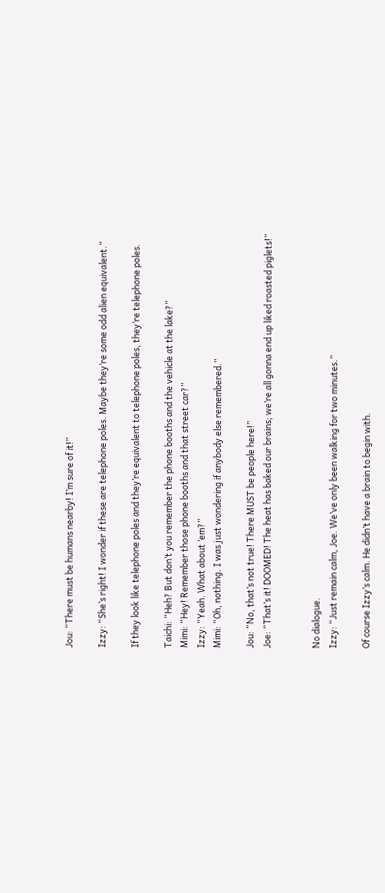Jou: “There must be humans nearby! I’m sure of it!”

Izzy: “She’s right! I wonder if these are telephone poles. Maybe they’re some odd alien equivalent.”

If they look like telephone poles and they’re equivalent to telephone poles, they’re telephone poles.

Taichi: “Heh? But don’t you remember the phone booths and the vehicle at the lake?”
Mimi: “Hey! Remember those phone booths and that street car?”
Izzy: “Yeah. What about ’em?”
Mimi: “Oh, nothing. I was just wondering if anybody else remembered.”

Jou: “No, that’s not true! There MUST be people here!”
Joe: “That’s it! DOOMED! The heat has baked our brains; we’re all gonna end up liked roasted piglets!”


No dialogue.
Izzy: “Just remain calm, Joe. We’ve only been walking for two minutes.”

Of course Izzy’s calm. He didn’t have a brain to begin with.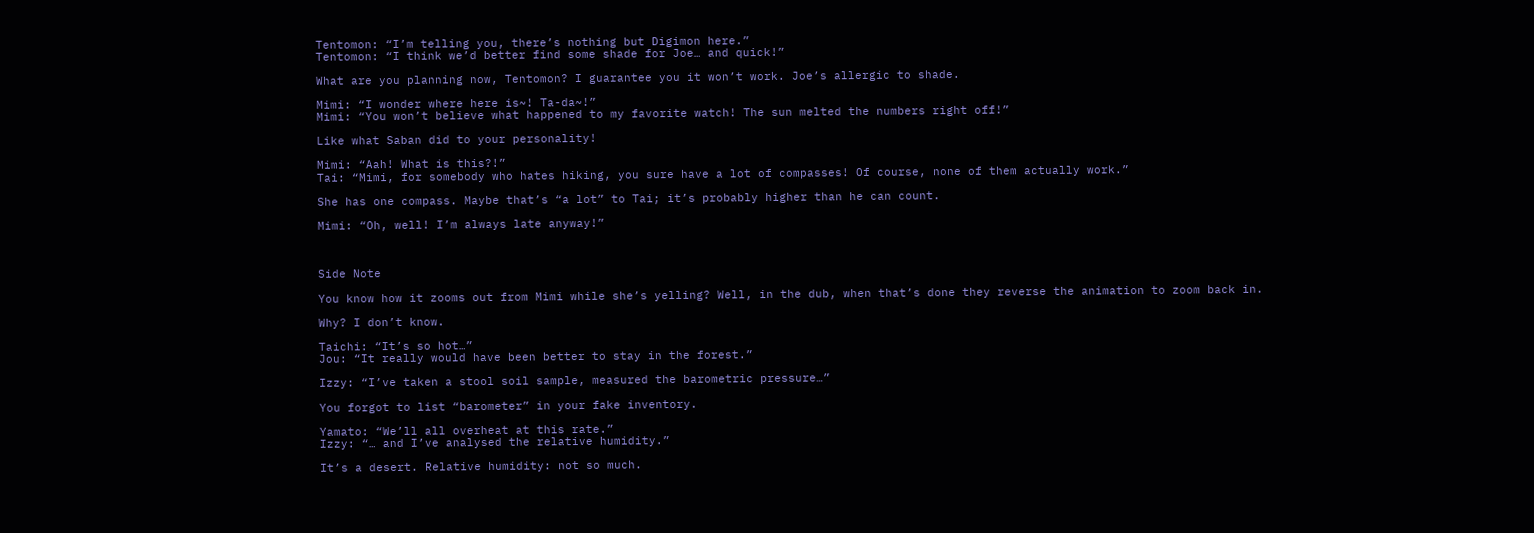Tentomon: “I’m telling you, there’s nothing but Digimon here.”
Tentomon: “I think we’d better find some shade for Joe… and quick!”

What are you planning now, Tentomon? I guarantee you it won’t work. Joe’s allergic to shade.

Mimi: “I wonder where here is~! Ta-da~!”
Mimi: “You won’t believe what happened to my favorite watch! The sun melted the numbers right off!”

Like what Saban did to your personality!

Mimi: “Aah! What is this?!”
Tai: “Mimi, for somebody who hates hiking, you sure have a lot of compasses! Of course, none of them actually work.”

She has one compass. Maybe that’s “a lot” to Tai; it’s probably higher than he can count.

Mimi: “Oh, well! I’m always late anyway!”



Side Note

You know how it zooms out from Mimi while she’s yelling? Well, in the dub, when that’s done they reverse the animation to zoom back in.

Why? I don’t know.

Taichi: “It’s so hot…”
Jou: “It really would have been better to stay in the forest.”

Izzy: “I’ve taken a stool soil sample, measured the barometric pressure…”

You forgot to list “barometer” in your fake inventory.

Yamato: “We’ll all overheat at this rate.”
Izzy: “… and I’ve analysed the relative humidity.”

It’s a desert. Relative humidity: not so much.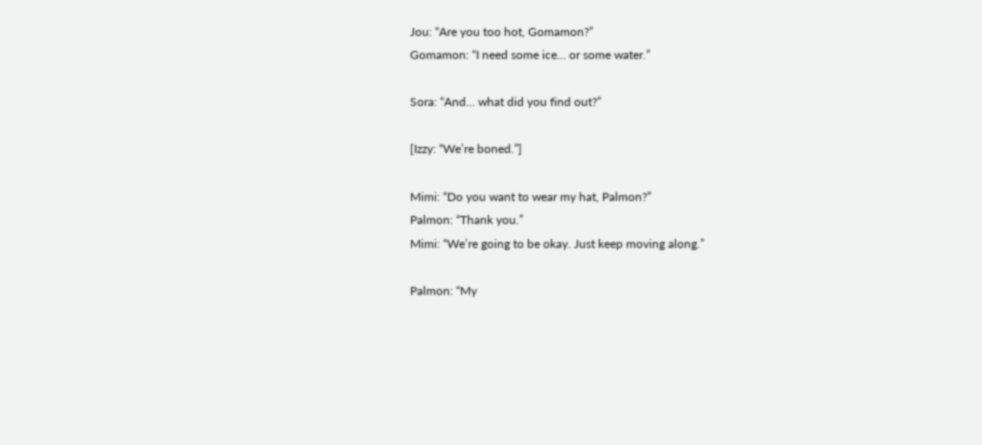Jou: “Are you too hot, Gomamon?”
Gomamon: “I need some ice… or some water.”

Sora: “And… what did you find out?”

[Izzy: “We’re boned.”]

Mimi: “Do you want to wear my hat, Palmon?”
Palmon: “Thank you.”
Mimi: “We’re going to be okay. Just keep moving along.”

Palmon: “My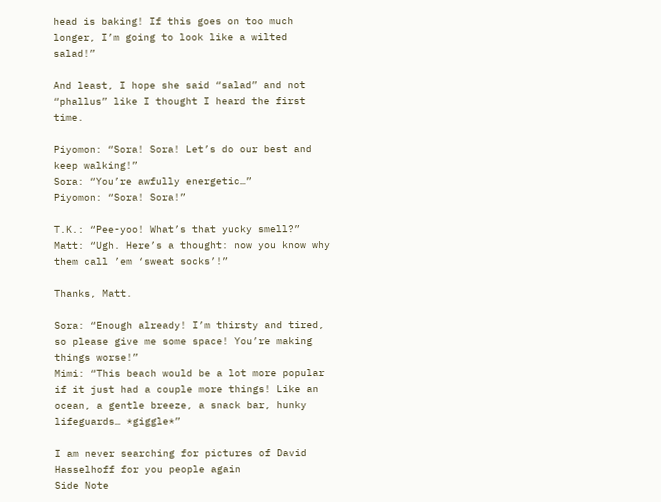head is baking! If this goes on too much longer, I’m going to look like a wilted salad!”

And least, I hope she said “salad” and not “phallus” like I thought I heard the first time.

Piyomon: “Sora! Sora! Let’s do our best and keep walking!”
Sora: “You’re awfully energetic…”
Piyomon: “Sora! Sora!”

T.K.: “Pee-yoo! What’s that yucky smell?”
Matt: “Ugh. Here’s a thought: now you know why them call ’em ‘sweat socks’!”

Thanks, Matt.

Sora: “Enough already! I’m thirsty and tired, so please give me some space! You’re making things worse!”
Mimi: “This beach would be a lot more popular if it just had a couple more things! Like an ocean, a gentle breeze, a snack bar, hunky lifeguards… *giggle*”

I am never searching for pictures of David Hasselhoff for you people again
Side Note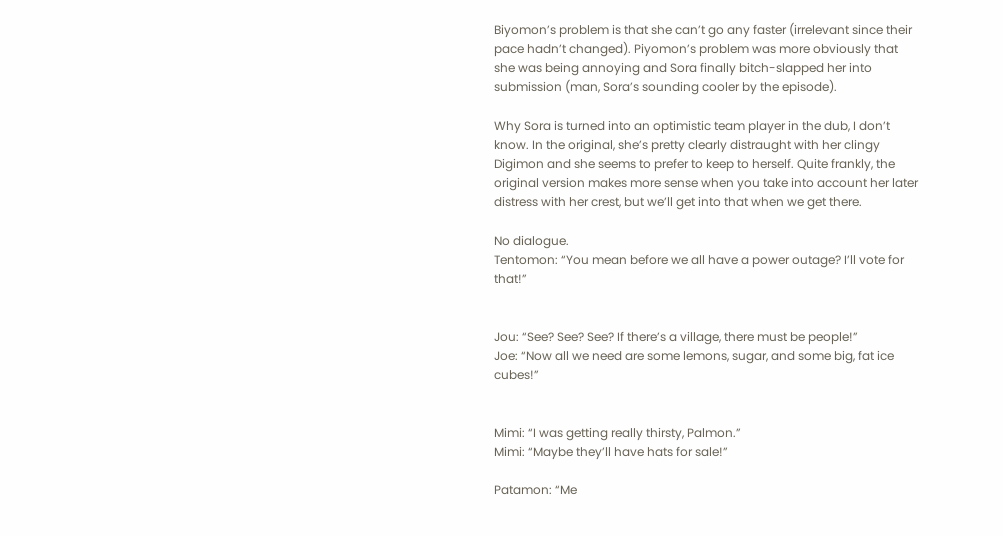Biyomon’s problem is that she can’t go any faster (irrelevant since their pace hadn’t changed). Piyomon’s problem was more obviously that she was being annoying and Sora finally bitch-slapped her into submission (man, Sora’s sounding cooler by the episode).

Why Sora is turned into an optimistic team player in the dub, I don’t know. In the original, she’s pretty clearly distraught with her clingy Digimon and she seems to prefer to keep to herself. Quite frankly, the original version makes more sense when you take into account her later distress with her crest, but we’ll get into that when we get there.

No dialogue.
Tentomon: “You mean before we all have a power outage? I’ll vote for that!”


Jou: “See? See? See? If there’s a village, there must be people!”
Joe: “Now all we need are some lemons, sugar, and some big, fat ice cubes!”


Mimi: “I was getting really thirsty, Palmon.”
Mimi: “Maybe they’ll have hats for sale!”

Patamon: “Me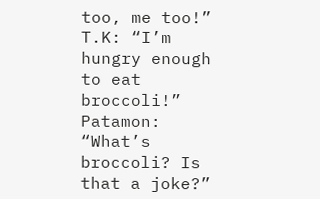too, me too!”
T.K: “I’m hungry enough to eat broccoli!”
Patamon: “What’s broccoli? Is that a joke?”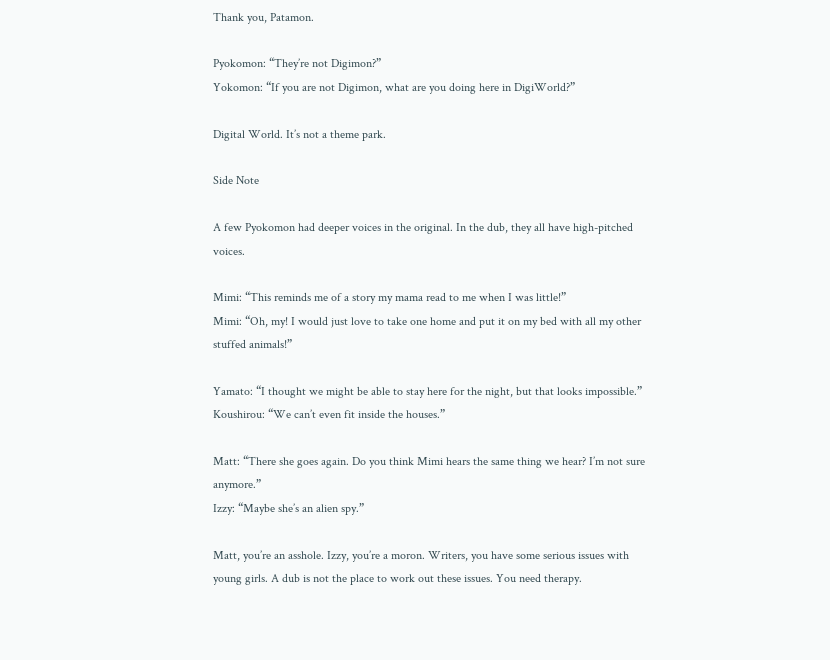Thank you, Patamon.

Pyokomon: “They’re not Digimon?”
Yokomon: “If you are not Digimon, what are you doing here in DigiWorld?”

Digital World. It’s not a theme park.

Side Note

A few Pyokomon had deeper voices in the original. In the dub, they all have high-pitched voices.

Mimi: “This reminds me of a story my mama read to me when I was little!”
Mimi: “Oh, my! I would just love to take one home and put it on my bed with all my other stuffed animals!”

Yamato: “I thought we might be able to stay here for the night, but that looks impossible.”
Koushirou: “We can’t even fit inside the houses.”

Matt: “There she goes again. Do you think Mimi hears the same thing we hear? I’m not sure anymore.”
Izzy: “Maybe she’s an alien spy.”

Matt, you’re an asshole. Izzy, you’re a moron. Writers, you have some serious issues with young girls. A dub is not the place to work out these issues. You need therapy.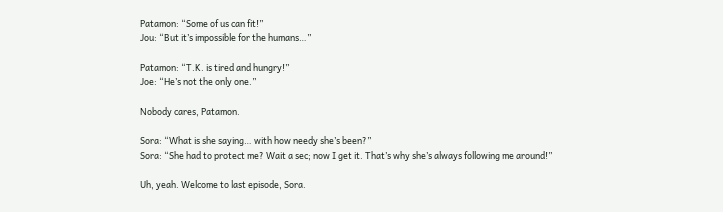Patamon: “Some of us can fit!”
Jou: “But it’s impossible for the humans…”

Patamon: “T.K. is tired and hungry!”
Joe: “He’s not the only one.”

Nobody cares, Patamon.

Sora: “What is she saying… with how needy she’s been?”
Sora: “She had to protect me? Wait a sec; now I get it. That’s why she’s always following me around!”

Uh, yeah. Welcome to last episode, Sora.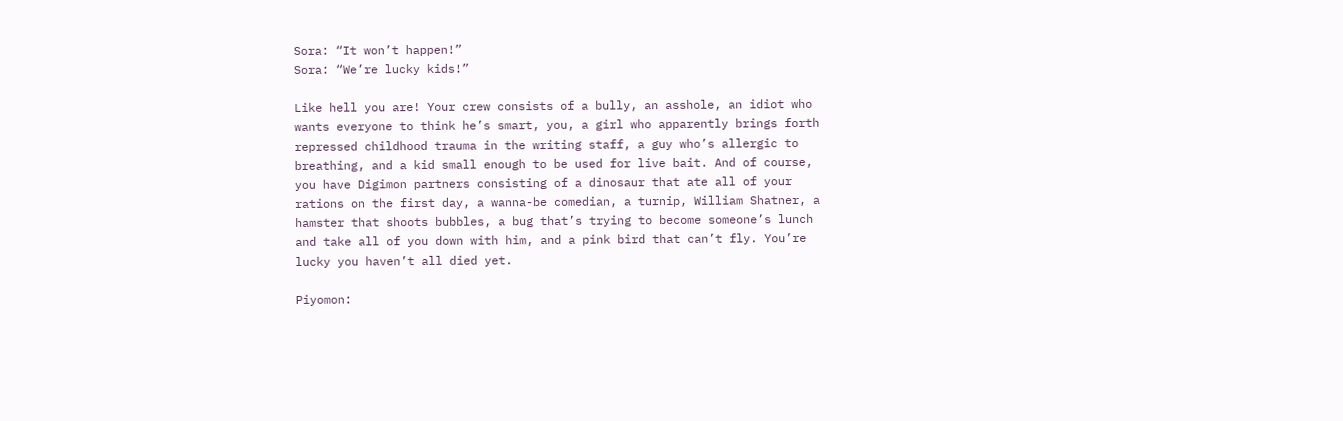Sora: “It won’t happen!”
Sora: “We’re lucky kids!”

Like hell you are! Your crew consists of a bully, an asshole, an idiot who wants everyone to think he’s smart, you, a girl who apparently brings forth repressed childhood trauma in the writing staff, a guy who’s allergic to breathing, and a kid small enough to be used for live bait. And of course, you have Digimon partners consisting of a dinosaur that ate all of your rations on the first day, a wanna-be comedian, a turnip, William Shatner, a hamster that shoots bubbles, a bug that’s trying to become someone’s lunch and take all of you down with him, and a pink bird that can’t fly. You’re lucky you haven’t all died yet.

Piyomon: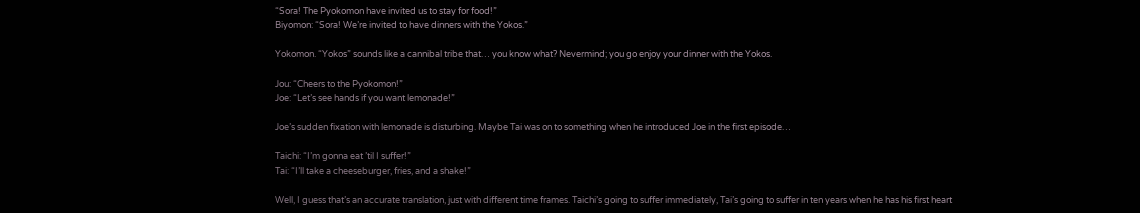“Sora! The Pyokomon have invited us to stay for food!”
Biyomon: “Sora! We’re invited to have dinners with the Yokos.”

Yokomon. “Yokos” sounds like a cannibal tribe that… you know what? Nevermind; you go enjoy your dinner with the Yokos.

Jou: “Cheers to the Pyokomon!”
Joe: “Let’s see hands if you want lemonade!”

Joe’s sudden fixation with lemonade is disturbing. Maybe Tai was on to something when he introduced Joe in the first episode…

Taichi: “I’m gonna eat ’til I suffer!”
Tai: “I’ll take a cheeseburger, fries, and a shake!”

Well, I guess that’s an accurate translation, just with different time frames. Taichi’s going to suffer immediately, Tai’s going to suffer in ten years when he has his first heart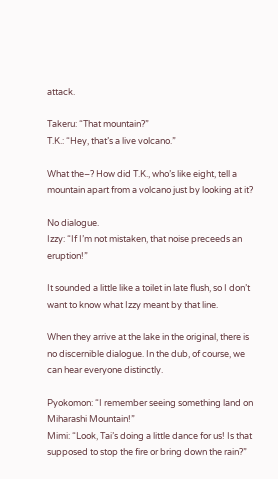attack.

Takeru: “That mountain?”
T.K.: “Hey, that’s a live volcano.”

What the–? How did T.K., who’s like eight, tell a mountain apart from a volcano just by looking at it?

No dialogue.
Izzy: “If I’m not mistaken, that noise preceeds an eruption!”

It sounded a little like a toilet in late flush, so I don’t want to know what Izzy meant by that line.

When they arrive at the lake in the original, there is no discernible dialogue. In the dub, of course, we can hear everyone distinctly.

Pyokomon: “I remember seeing something land on Miharashi Mountain!”
Mimi: “Look, Tai’s doing a little dance for us! Is that supposed to stop the fire or bring down the rain?”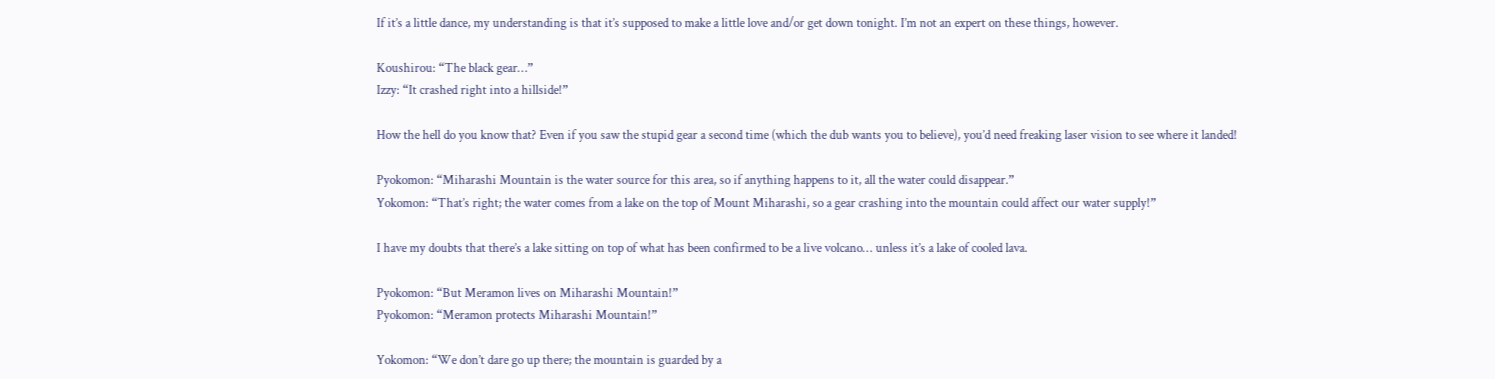If it’s a little dance, my understanding is that it’s supposed to make a little love and/or get down tonight. I’m not an expert on these things, however.

Koushirou: “The black gear…”
Izzy: “It crashed right into a hillside!”

How the hell do you know that? Even if you saw the stupid gear a second time (which the dub wants you to believe), you’d need freaking laser vision to see where it landed!

Pyokomon: “Miharashi Mountain is the water source for this area, so if anything happens to it, all the water could disappear.”
Yokomon: “That’s right; the water comes from a lake on the top of Mount Miharashi, so a gear crashing into the mountain could affect our water supply!”

I have my doubts that there’s a lake sitting on top of what has been confirmed to be a live volcano… unless it’s a lake of cooled lava.

Pyokomon: “But Meramon lives on Miharashi Mountain!”
Pyokomon: “Meramon protects Miharashi Mountain!”

Yokomon: “We don’t dare go up there; the mountain is guarded by a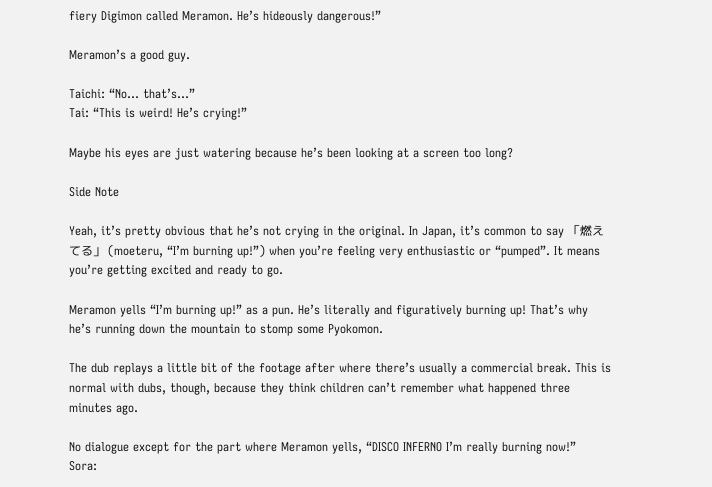fiery Digimon called Meramon. He’s hideously dangerous!”

Meramon’s a good guy.

Taichi: “No… that’s…”
Tai: “This is weird! He’s crying!”

Maybe his eyes are just watering because he’s been looking at a screen too long?

Side Note

Yeah, it’s pretty obvious that he’s not crying in the original. In Japan, it’s common to say 「燃えてる」 (moeteru, “I’m burning up!”) when you’re feeling very enthusiastic or “pumped”. It means you’re getting excited and ready to go.

Meramon yells “I’m burning up!” as a pun. He’s literally and figuratively burning up! That’s why he’s running down the mountain to stomp some Pyokomon.

The dub replays a little bit of the footage after where there’s usually a commercial break. This is normal with dubs, though, because they think children can’t remember what happened three minutes ago.

No dialogue except for the part where Meramon yells, “DISCO INFERNO I’m really burning now!”
Sora: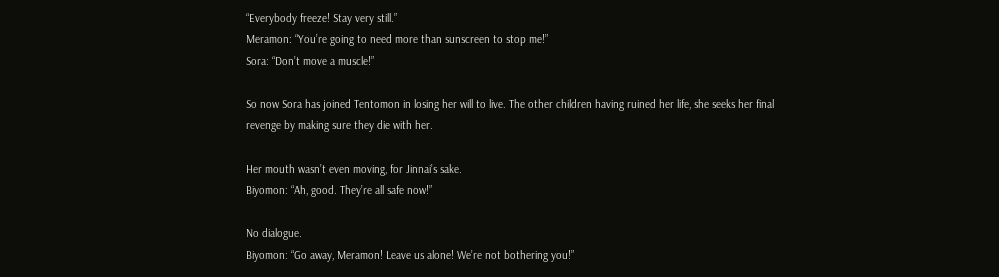“Everybody freeze! Stay very still.”
Meramon: “You’re going to need more than sunscreen to stop me!”
Sora: “Don’t move a muscle!”

So now Sora has joined Tentomon in losing her will to live. The other children having ruined her life, she seeks her final revenge by making sure they die with her.

Her mouth wasn’t even moving, for Jinnai’s sake.
Biyomon: “Ah, good. They’re all safe now!”

No dialogue.
Biyomon: “Go away, Meramon! Leave us alone! We’re not bothering you!”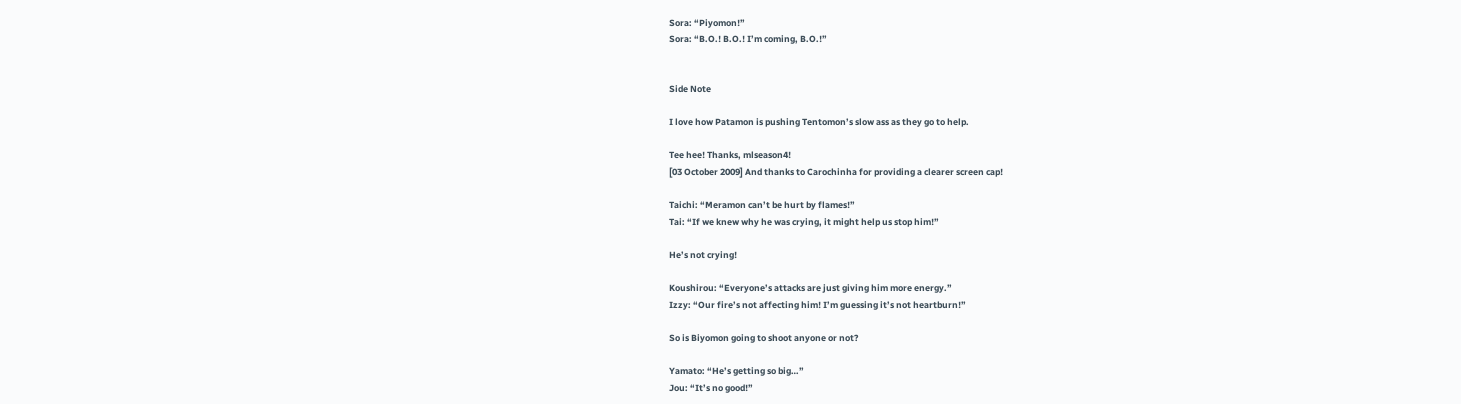Sora: “Piyomon!”
Sora: “B.O.! B.O.! I’m coming, B.O.!”


Side Note

I love how Patamon is pushing Tentomon’s slow ass as they go to help.

Tee hee! Thanks, mlseason4!
[03 October 2009] And thanks to Carochinha for providing a clearer screen cap!

Taichi: “Meramon can’t be hurt by flames!”
Tai: “If we knew why he was crying, it might help us stop him!”

He’s not crying!

Koushirou: “Everyone’s attacks are just giving him more energy.”
Izzy: “Our fire’s not affecting him! I’m guessing it’s not heartburn!”

So is Biyomon going to shoot anyone or not?

Yamato: “He’s getting so big…”
Jou: “It’s no good!”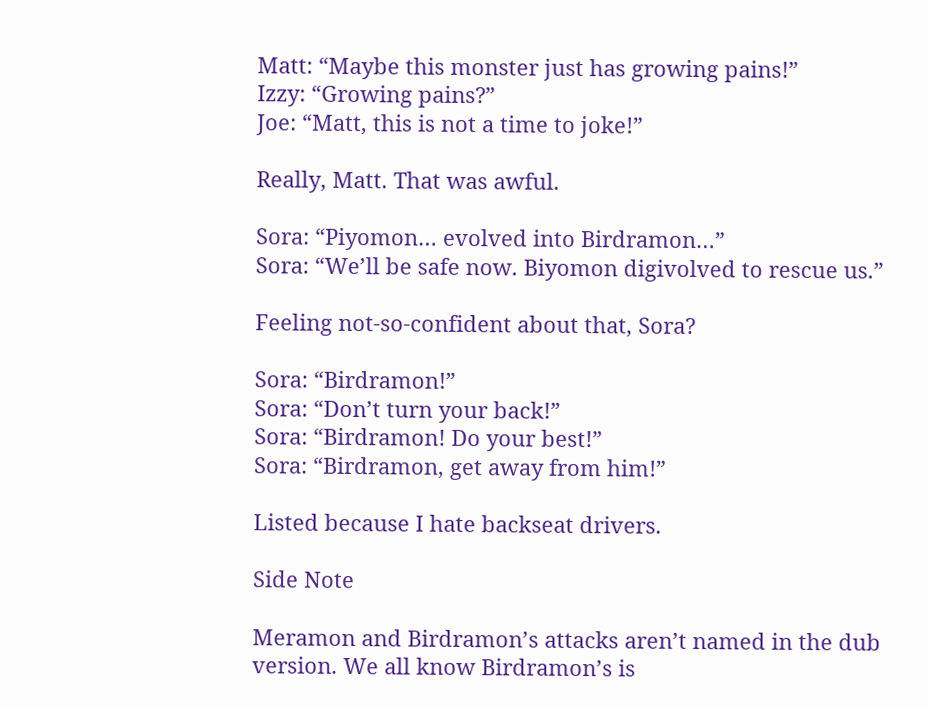Matt: “Maybe this monster just has growing pains!”
Izzy: “Growing pains?”
Joe: “Matt, this is not a time to joke!”

Really, Matt. That was awful.

Sora: “Piyomon… evolved into Birdramon…”
Sora: “We’ll be safe now. Biyomon digivolved to rescue us.”

Feeling not-so-confident about that, Sora?

Sora: “Birdramon!”
Sora: “Don’t turn your back!”
Sora: “Birdramon! Do your best!”
Sora: “Birdramon, get away from him!”

Listed because I hate backseat drivers.

Side Note

Meramon and Birdramon’s attacks aren’t named in the dub version. We all know Birdramon’s is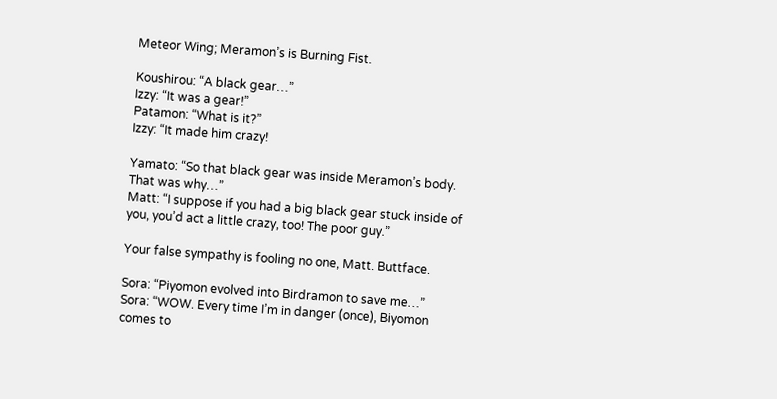Meteor Wing; Meramon’s is Burning Fist.

Koushirou: “A black gear…”
Izzy: “It was a gear!”
Patamon: “What is it?”
Izzy: “It made him crazy!

Yamato: “So that black gear was inside Meramon’s body. That was why…”
Matt: “I suppose if you had a big black gear stuck inside of you, you’d act a little crazy, too! The poor guy.”

Your false sympathy is fooling no one, Matt. Buttface.

Sora: “Piyomon evolved into Birdramon to save me…”
Sora: “WOW. Every time I’m in danger (once), Biyomon comes to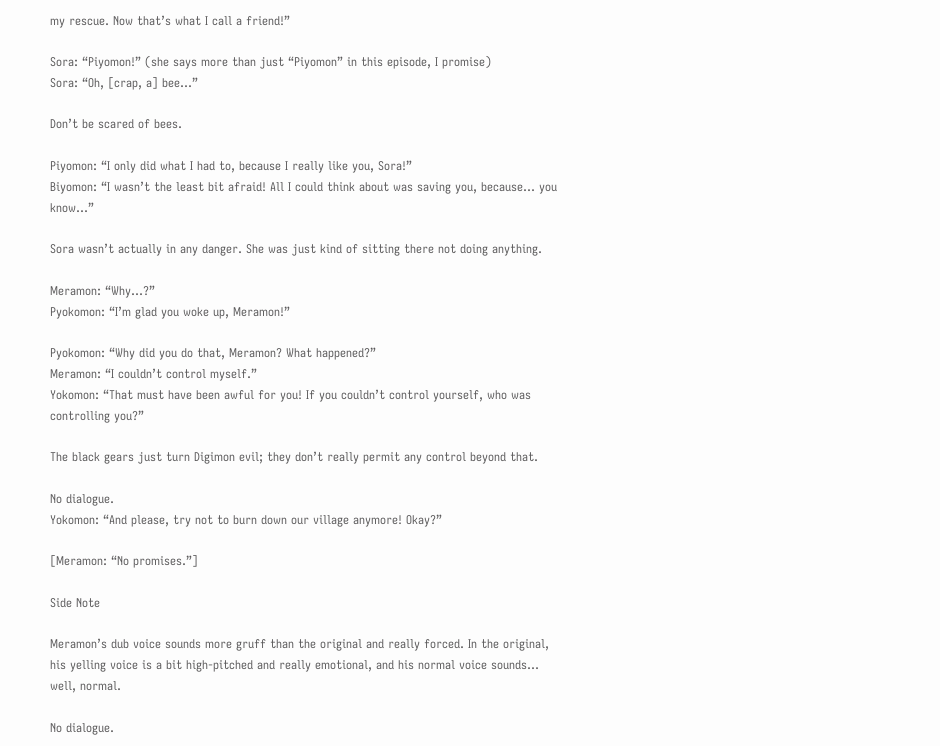my rescue. Now that’s what I call a friend!”

Sora: “Piyomon!” (she says more than just “Piyomon” in this episode, I promise)
Sora: “Oh, [crap, a] bee…”

Don’t be scared of bees.

Piyomon: “I only did what I had to, because I really like you, Sora!”
Biyomon: “I wasn’t the least bit afraid! All I could think about was saving you, because… you know…”

Sora wasn’t actually in any danger. She was just kind of sitting there not doing anything.

Meramon: “Why…?”
Pyokomon: “I’m glad you woke up, Meramon!”

Pyokomon: “Why did you do that, Meramon? What happened?”
Meramon: “I couldn’t control myself.”
Yokomon: “That must have been awful for you! If you couldn’t control yourself, who was controlling you?”

The black gears just turn Digimon evil; they don’t really permit any control beyond that.

No dialogue.
Yokomon: “And please, try not to burn down our village anymore! Okay?”

[Meramon: “No promises.”]

Side Note

Meramon’s dub voice sounds more gruff than the original and really forced. In the original, his yelling voice is a bit high-pitched and really emotional, and his normal voice sounds… well, normal.

No dialogue.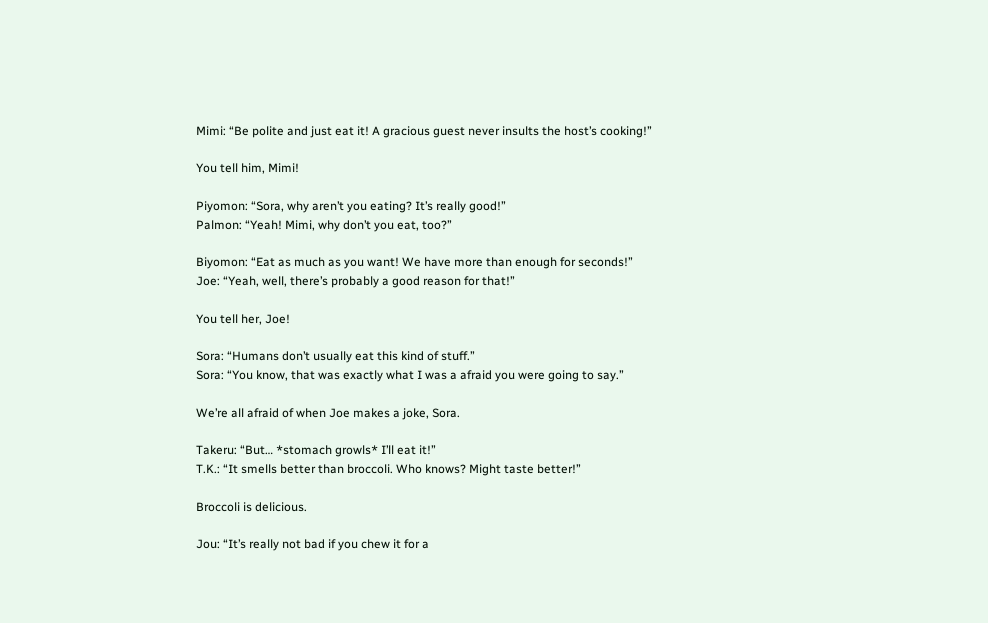Mimi: “Be polite and just eat it! A gracious guest never insults the host’s cooking!”

You tell him, Mimi!

Piyomon: “Sora, why aren’t you eating? It’s really good!”
Palmon: “Yeah! Mimi, why don’t you eat, too?”

Biyomon: “Eat as much as you want! We have more than enough for seconds!”
Joe: “Yeah, well, there’s probably a good reason for that!”

You tell her, Joe!

Sora: “Humans don’t usually eat this kind of stuff.”
Sora: “You know, that was exactly what I was a afraid you were going to say.”

We’re all afraid of when Joe makes a joke, Sora.

Takeru: “But… *stomach growls* I’ll eat it!”
T.K.: “It smells better than broccoli. Who knows? Might taste better!”

Broccoli is delicious.

Jou: “It’s really not bad if you chew it for a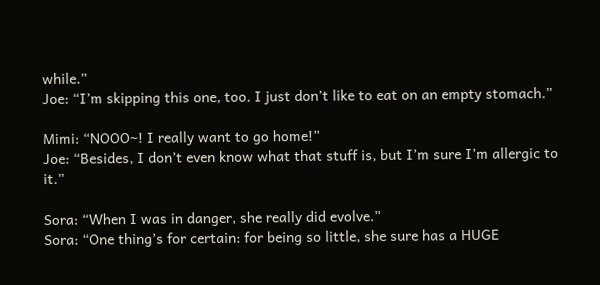while.”
Joe: “I’m skipping this one, too. I just don’t like to eat on an empty stomach.”

Mimi: “NOOO~! I really want to go home!”
Joe: “Besides, I don’t even know what that stuff is, but I’m sure I’m allergic to it.”

Sora: “When I was in danger, she really did evolve.”
Sora: “One thing’s for certain: for being so little, she sure has a HUGE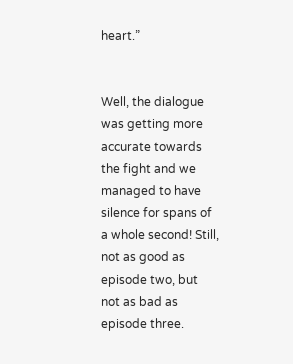heart.”


Well, the dialogue was getting more accurate towards the fight and we managed to have silence for spans of a whole second! Still, not as good as episode two, but not as bad as episode three.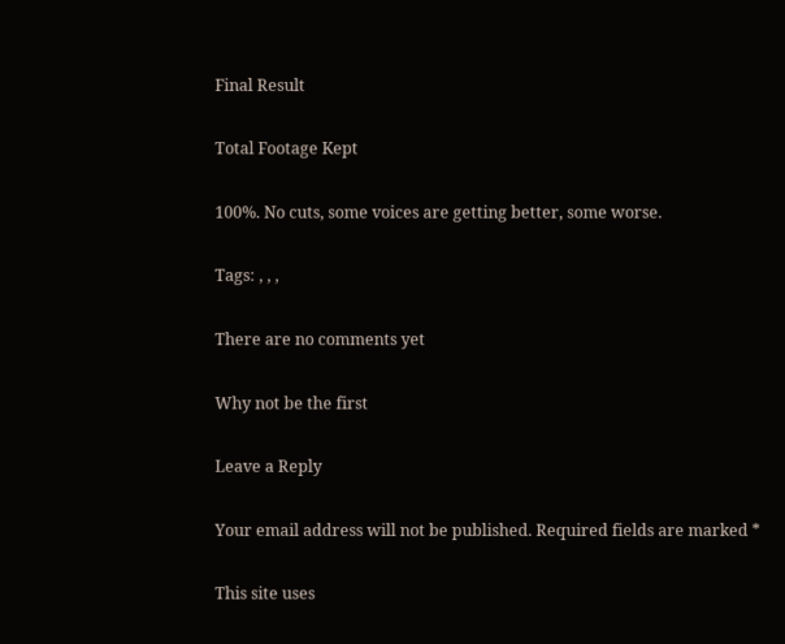Final Result

Total Footage Kept

100%. No cuts, some voices are getting better, some worse.

Tags: , , ,

There are no comments yet

Why not be the first

Leave a Reply

Your email address will not be published. Required fields are marked *

This site uses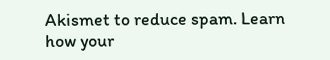Akismet to reduce spam. Learn how your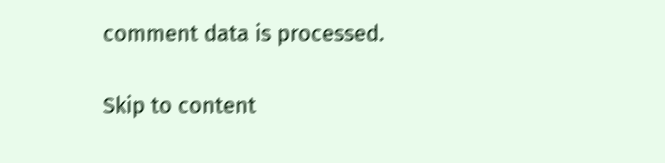comment data is processed.

Skip to content